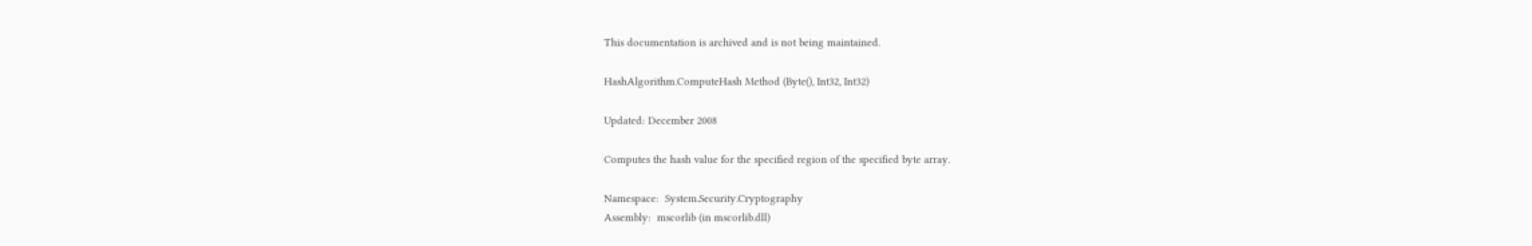This documentation is archived and is not being maintained.

HashAlgorithm.ComputeHash Method (Byte(), Int32, Int32)

Updated: December 2008

Computes the hash value for the specified region of the specified byte array.

Namespace:  System.Security.Cryptography
Assembly:  mscorlib (in mscorlib.dll)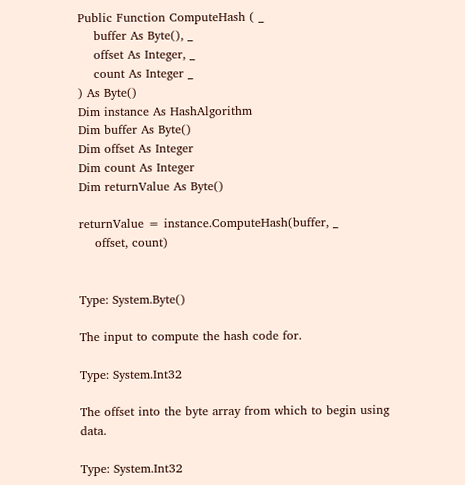Public Function ComputeHash ( _
    buffer As Byte(), _
    offset As Integer, _
    count As Integer _
) As Byte()
Dim instance As HashAlgorithm
Dim buffer As Byte()
Dim offset As Integer
Dim count As Integer
Dim returnValue As Byte()

returnValue = instance.ComputeHash(buffer, _
    offset, count)


Type: System.Byte()

The input to compute the hash code for.

Type: System.Int32

The offset into the byte array from which to begin using data.

Type: System.Int32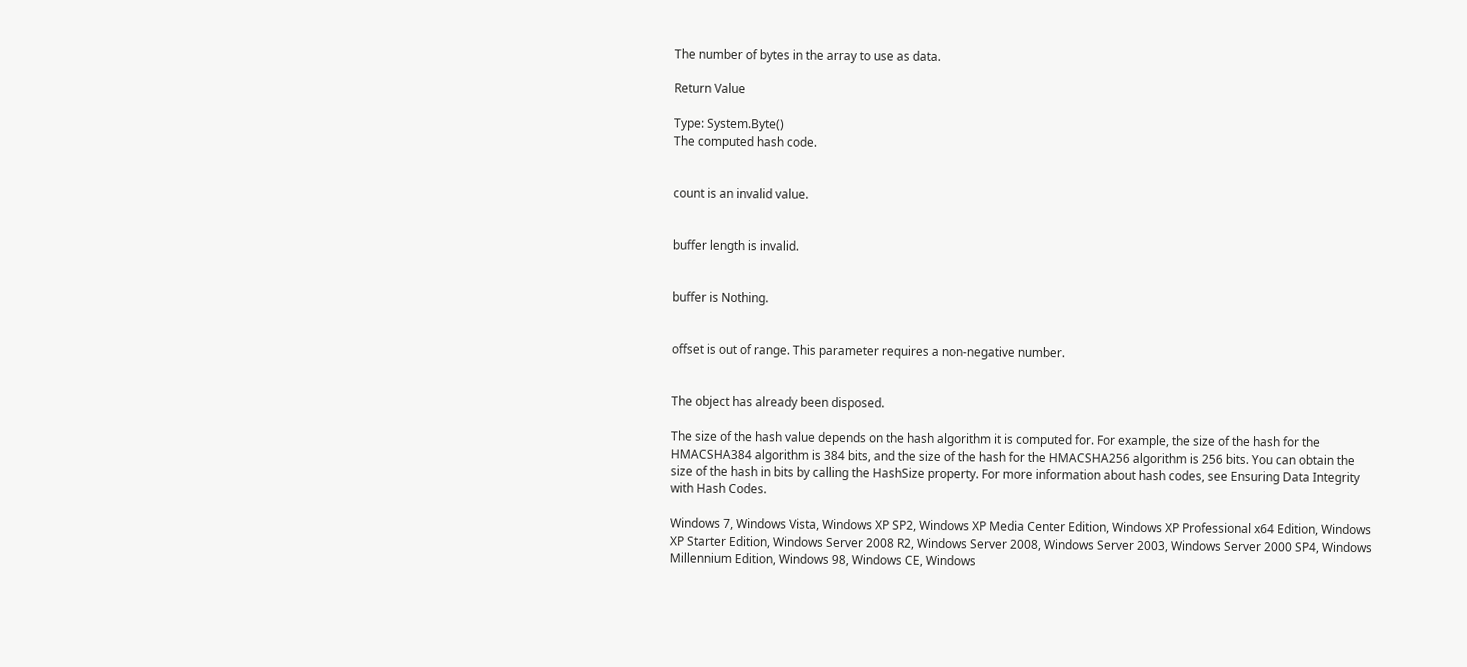The number of bytes in the array to use as data.

Return Value

Type: System.Byte()
The computed hash code.


count is an invalid value.


buffer length is invalid.


buffer is Nothing.


offset is out of range. This parameter requires a non-negative number.


The object has already been disposed.

The size of the hash value depends on the hash algorithm it is computed for. For example, the size of the hash for the HMACSHA384 algorithm is 384 bits, and the size of the hash for the HMACSHA256 algorithm is 256 bits. You can obtain the size of the hash in bits by calling the HashSize property. For more information about hash codes, see Ensuring Data Integrity with Hash Codes.

Windows 7, Windows Vista, Windows XP SP2, Windows XP Media Center Edition, Windows XP Professional x64 Edition, Windows XP Starter Edition, Windows Server 2008 R2, Windows Server 2008, Windows Server 2003, Windows Server 2000 SP4, Windows Millennium Edition, Windows 98, Windows CE, Windows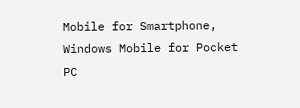Mobile for Smartphone, Windows Mobile for Pocket PC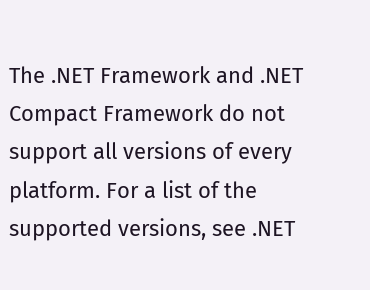The .NET Framework and .NET Compact Framework do not support all versions of every platform. For a list of the supported versions, see .NET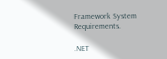Framework System Requirements.

.NET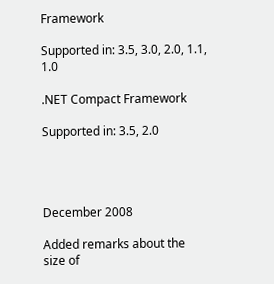Framework

Supported in: 3.5, 3.0, 2.0, 1.1, 1.0

.NET Compact Framework

Supported in: 3.5, 2.0




December 2008

Added remarks about the size of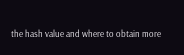the hash value and where to obtain more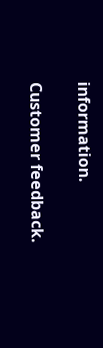information.

Customer feedback.